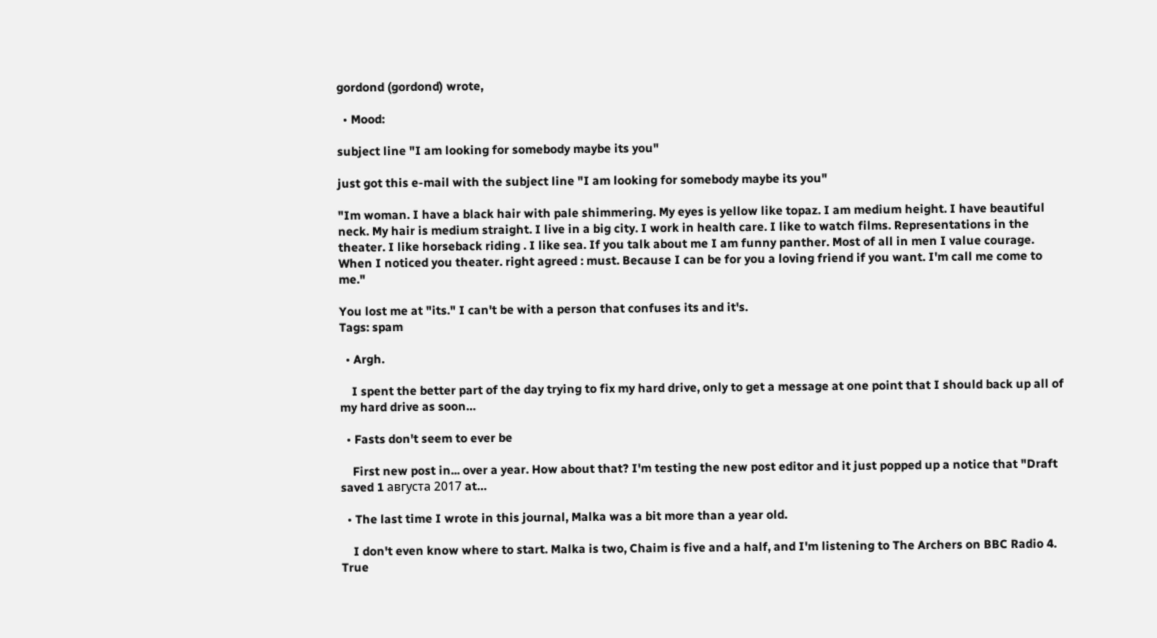gordond (gordond) wrote,

  • Mood:

subject line "I am looking for somebody maybe its you"

just got this e-mail with the subject line "I am looking for somebody maybe its you"

"Im woman. I have a black hair with pale shimmering. My eyes is yellow like topaz. I am medium height. I have beautiful neck. My hair is medium straight. I live in a big city. I work in health care. I like to watch films. Representations in the theater. I like horseback riding . I like sea. If you talk about me I am funny panther. Most of all in men I value courage. When I noticed you theater. right agreed : must. Because I can be for you a loving friend if you want. I'm call me come to me."

You lost me at "its." I can't be with a person that confuses its and it's.
Tags: spam

  • Argh.

    I spent the better part of the day trying to fix my hard drive, only to get a message at one point that I should back up all of my hard drive as soon…

  • Fasts don't seem to ever be

    First new post in... over a year. How about that? I'm testing the new post editor and it just popped up a notice that "Draft saved 1 августа 2017 at…

  • The last time I wrote in this journal, Malka was a bit more than a year old.

    I don't even know where to start. Malka is two, Chaim is five and a half, and I'm listening to The Archers on BBC Radio 4. True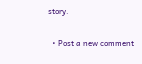story.

  • Post a new comment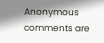Anonymous comments are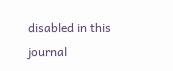disabled in this journal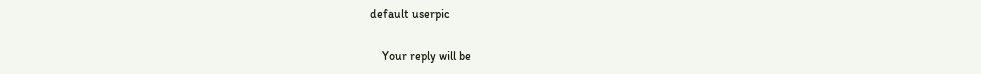default userpic

    Your reply will be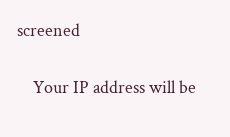screened

    Your IP address will be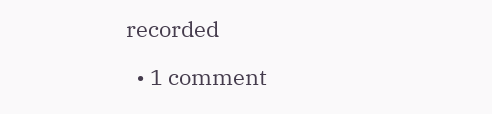recorded

  • 1 comment